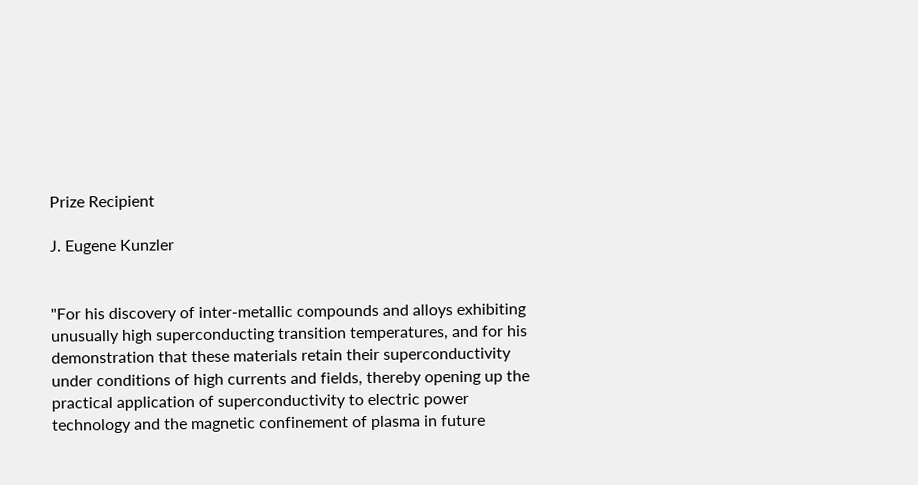Prize Recipient

J. Eugene Kunzler


"For his discovery of inter-metallic compounds and alloys exhibiting unusually high superconducting transition temperatures, and for his demonstration that these materials retain their superconductivity under conditions of high currents and fields, thereby opening up the practical application of superconductivity to electric power technology and the magnetic confinement of plasma in future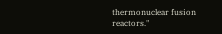thermonuclear fusion reactors."